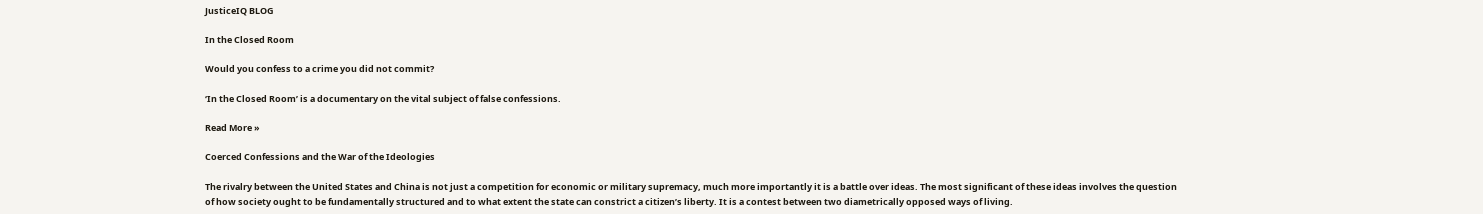JusticeIQ BLOG

In the Closed Room

Would you confess to a crime you did not commit?

‘In the Closed Room’ is a documentary on the vital subject of false confessions.

Read More »

Coerced Confessions and the War of the Ideologies

The rivalry between the United States and China is not just a competition for economic or military supremacy, much more importantly it is a battle over ideas. The most significant of these ideas involves the question of how society ought to be fundamentally structured and to what extent the state can constrict a citizen’s liberty. It is a contest between two diametrically opposed ways of living.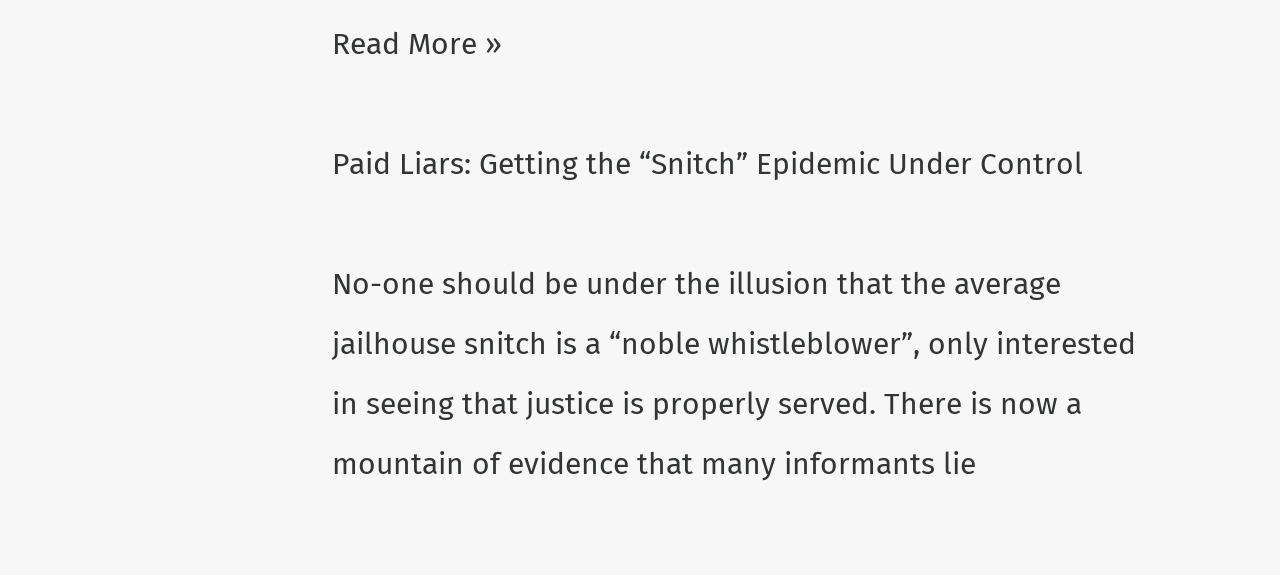Read More »

Paid Liars: Getting the “Snitch” Epidemic Under Control

No-one should be under the illusion that the average jailhouse snitch is a “noble whistleblower”, only interested in seeing that justice is properly served. There is now a mountain of evidence that many informants lie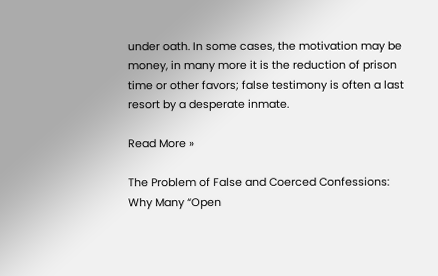under oath. In some cases, the motivation may be money, in many more it is the reduction of prison time or other favors; false testimony is often a last resort by a desperate inmate.

Read More »

The Problem of False and Coerced Confessions: Why Many “Open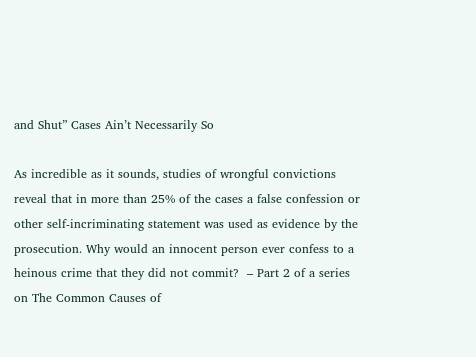and Shut” Cases Ain’t Necessarily So

As incredible as it sounds, studies of wrongful convictions reveal that in more than 25% of the cases a false confession or other self-incriminating statement was used as evidence by the prosecution. Why would an innocent person ever confess to a heinous crime that they did not commit?  – Part 2 of a series on The Common Causes of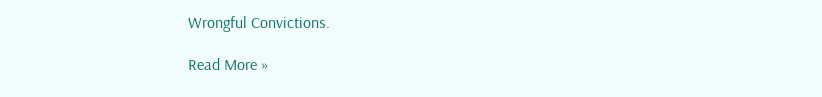Wrongful Convictions.

Read More »